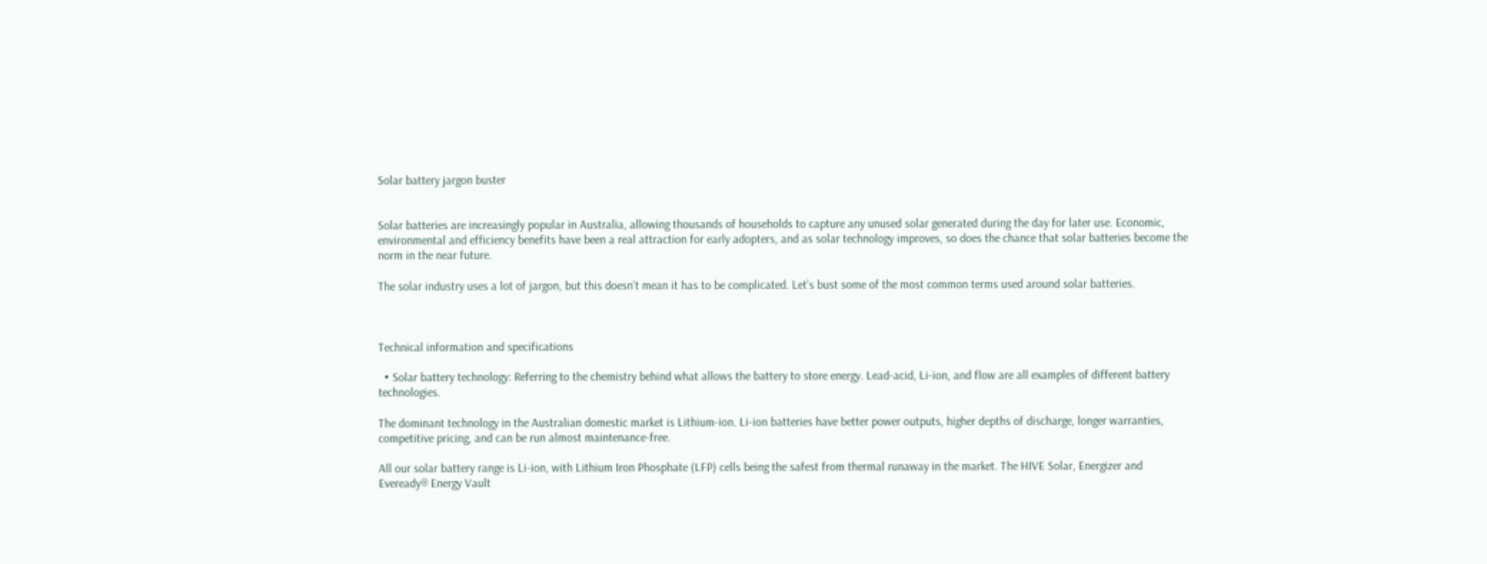Solar battery jargon buster


Solar batteries are increasingly popular in Australia, allowing thousands of households to capture any unused solar generated during the day for later use. Economic, environmental and efficiency benefits have been a real attraction for early adopters, and as solar technology improves, so does the chance that solar batteries become the norm in the near future.

The solar industry uses a lot of jargon, but this doesn’t mean it has to be complicated. Let’s bust some of the most common terms used around solar batteries.



Technical information and specifications

  • Solar battery technology: Referring to the chemistry behind what allows the battery to store energy. Lead-acid, Li-ion, and flow are all examples of different battery technologies.

The dominant technology in the Australian domestic market is Lithium-ion. Li-ion batteries have better power outputs, higher depths of discharge, longer warranties, competitive pricing, and can be run almost maintenance-free.

All our solar battery range is Li-ion, with Lithium Iron Phosphate (LFP) cells being the safest from thermal runaway in the market. The HIVE Solar, Energizer and Eveready® Energy Vault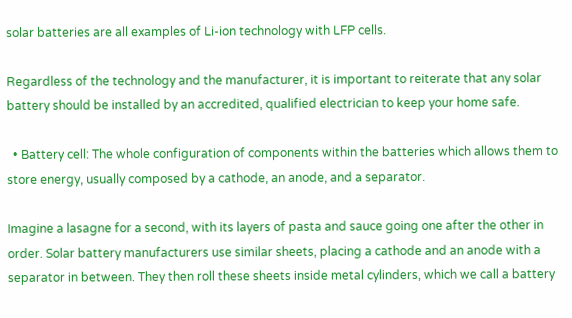solar batteries are all examples of Li-ion technology with LFP cells.

Regardless of the technology and the manufacturer, it is important to reiterate that any solar battery should be installed by an accredited, qualified electrician to keep your home safe.

  • Battery cell: The whole configuration of components within the batteries which allows them to store energy, usually composed by a cathode, an anode, and a separator.

Imagine a lasagne for a second, with its layers of pasta and sauce going one after the other in order. Solar battery manufacturers use similar sheets, placing a cathode and an anode with a separator in between. They then roll these sheets inside metal cylinders, which we call a battery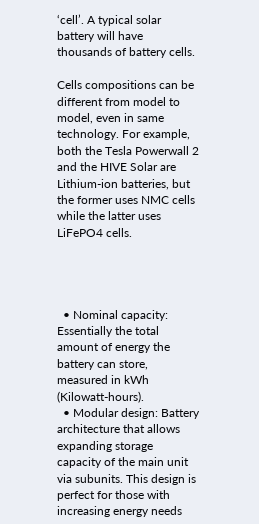‘cell’. A typical solar battery will have thousands of battery cells.

Cells compositions can be different from model to model, even in same technology. For example, both the Tesla Powerwall 2 and the HIVE Solar are Lithium-ion batteries, but the former uses NMC cells while the latter uses LiFePO4 cells.




  • Nominal capacity: Essentially the total amount of energy the battery can store, measured in kWh (Kilowatt-hours).
  • Modular design: Battery architecture that allows expanding storage capacity of the main unit via subunits. This design is perfect for those with increasing energy needs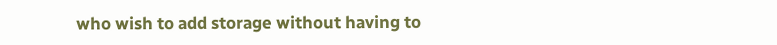who wish to add storage without having to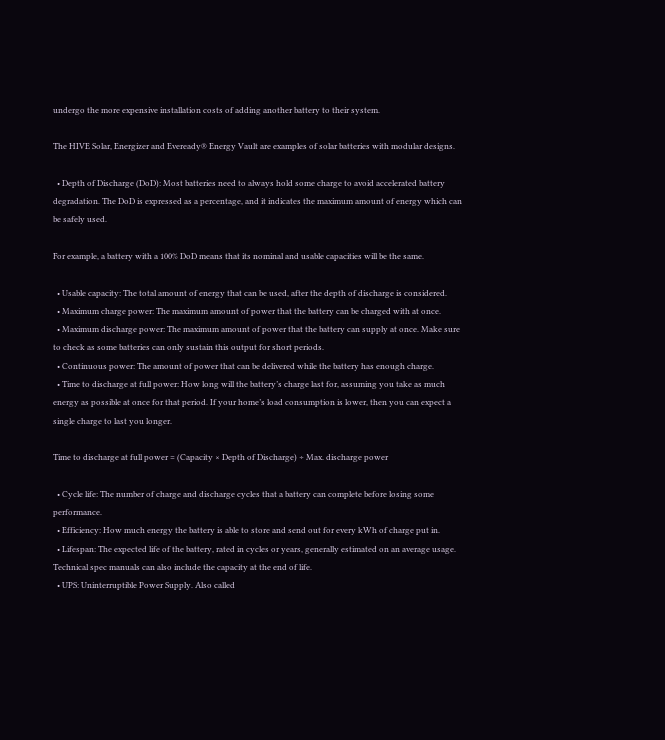undergo the more expensive installation costs of adding another battery to their system.

The HIVE Solar, Energizer and Eveready® Energy Vault are examples of solar batteries with modular designs.

  • Depth of Discharge (DoD): Most batteries need to always hold some charge to avoid accelerated battery degradation. The DoD is expressed as a percentage, and it indicates the maximum amount of energy which can be safely used.

For example, a battery with a 100% DoD means that its nominal and usable capacities will be the same.

  • Usable capacity: The total amount of energy that can be used, after the depth of discharge is considered.
  • Maximum charge power: The maximum amount of power that the battery can be charged with at once.
  • Maximum discharge power: The maximum amount of power that the battery can supply at once. Make sure to check as some batteries can only sustain this output for short periods.
  • Continuous power: The amount of power that can be delivered while the battery has enough charge.
  • Time to discharge at full power: How long will the battery’s charge last for, assuming you take as much energy as possible at once for that period. If your home’s load consumption is lower, then you can expect a single charge to last you longer.

Time to discharge at full power = (Capacity × Depth of Discharge) ÷ Max. discharge power

  • Cycle life: The number of charge and discharge cycles that a battery can complete before losing some performance.
  • Efficiency: How much energy the battery is able to store and send out for every kWh of charge put in.
  • Lifespan: The expected life of the battery, rated in cycles or years, generally estimated on an average usage. Technical spec manuals can also include the capacity at the end of life.
  • UPS: Uninterruptible Power Supply. Also called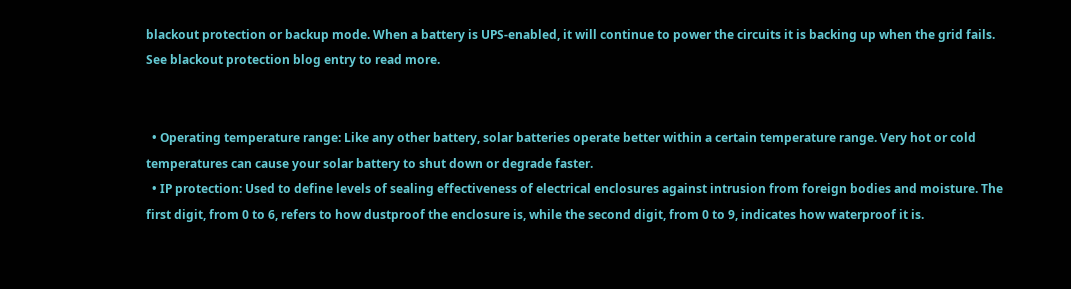blackout protection or backup mode. When a battery is UPS-enabled, it will continue to power the circuits it is backing up when the grid fails. See blackout protection blog entry to read more.


  • Operating temperature range: Like any other battery, solar batteries operate better within a certain temperature range. Very hot or cold temperatures can cause your solar battery to shut down or degrade faster.
  • IP protection: Used to define levels of sealing effectiveness of electrical enclosures against intrusion from foreign bodies and moisture. The first digit, from 0 to 6, refers to how dustproof the enclosure is, while the second digit, from 0 to 9, indicates how waterproof it is.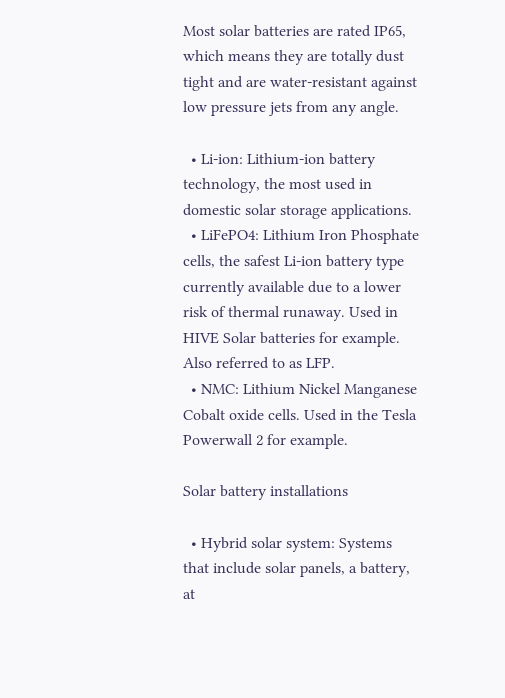Most solar batteries are rated IP65, which means they are totally dust tight and are water-resistant against low pressure jets from any angle.

  • Li-ion: Lithium-ion battery technology, the most used in domestic solar storage applications.
  • LiFePO4: Lithium Iron Phosphate cells, the safest Li-ion battery type currently available due to a lower risk of thermal runaway. Used in HIVE Solar batteries for example. Also referred to as LFP.
  • NMC: Lithium Nickel Manganese Cobalt oxide cells. Used in the Tesla Powerwall 2 for example.

Solar battery installations

  • Hybrid solar system: Systems that include solar panels, a battery, at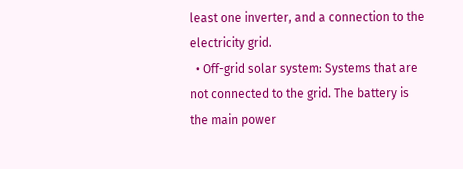least one inverter, and a connection to the electricity grid.
  • Off-grid solar system: Systems that are not connected to the grid. The battery is the main power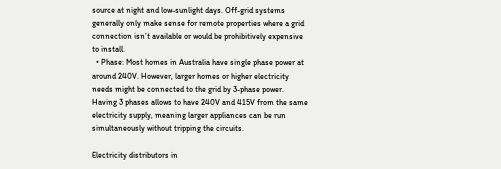source at night and low-sunlight days. Off-grid systems generally only make sense for remote properties where a grid connection isn’t available or would be prohibitively expensive to install.
  • Phase: Most homes in Australia have single phase power at around 240V. However, larger homes or higher electricity needs might be connected to the grid by 3-phase power. Having 3 phases allows to have 240V and 415V from the same electricity supply, meaning larger appliances can be run simultaneously without tripping the circuits.

Electricity distributors in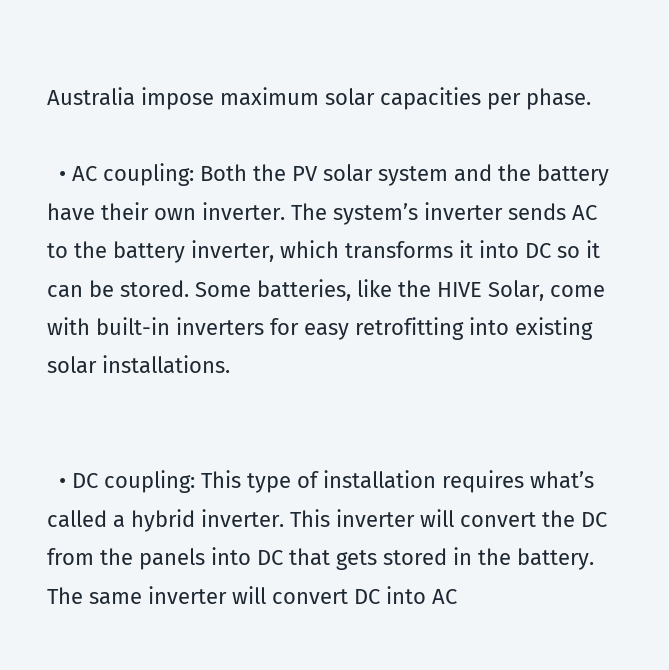Australia impose maximum solar capacities per phase.

  • AC coupling: Both the PV solar system and the battery have their own inverter. The system’s inverter sends AC to the battery inverter, which transforms it into DC so it can be stored. Some batteries, like the HIVE Solar, come with built-in inverters for easy retrofitting into existing solar installations.


  • DC coupling: This type of installation requires what’s called a hybrid inverter. This inverter will convert the DC from the panels into DC that gets stored in the battery. The same inverter will convert DC into AC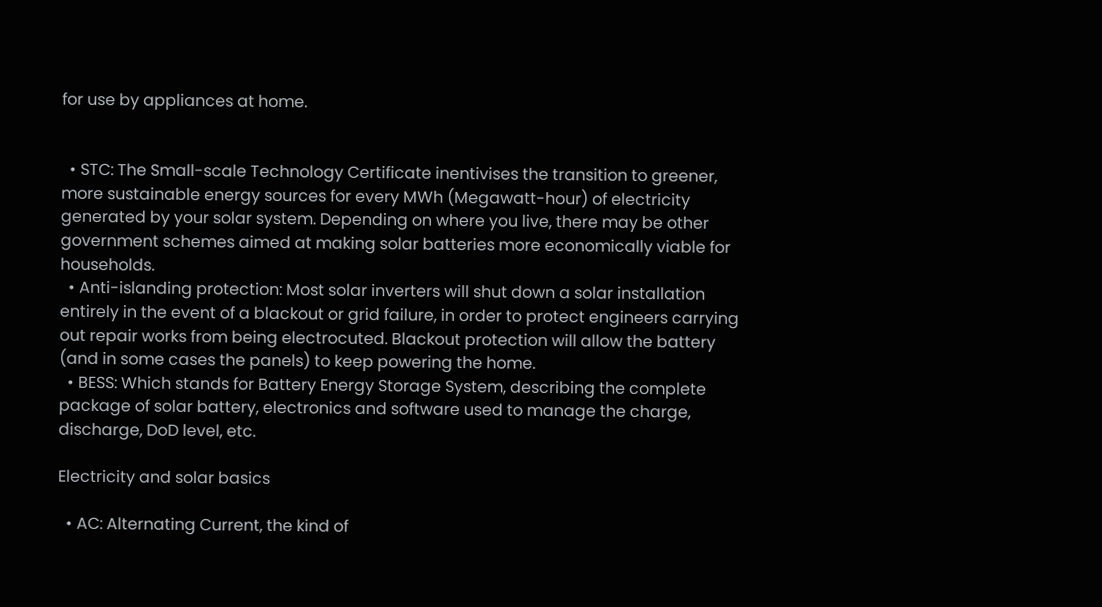for use by appliances at home.


  • STC: The Small-scale Technology Certificate inentivises the transition to greener, more sustainable energy sources for every MWh (Megawatt-hour) of electricity generated by your solar system. Depending on where you live, there may be other government schemes aimed at making solar batteries more economically viable for households.
  • Anti-islanding protection: Most solar inverters will shut down a solar installation entirely in the event of a blackout or grid failure, in order to protect engineers carrying out repair works from being electrocuted. Blackout protection will allow the battery (and in some cases the panels) to keep powering the home.
  • BESS: Which stands for Battery Energy Storage System, describing the complete package of solar battery, electronics and software used to manage the charge, discharge, DoD level, etc.

Electricity and solar basics

  • AC: Alternating Current, the kind of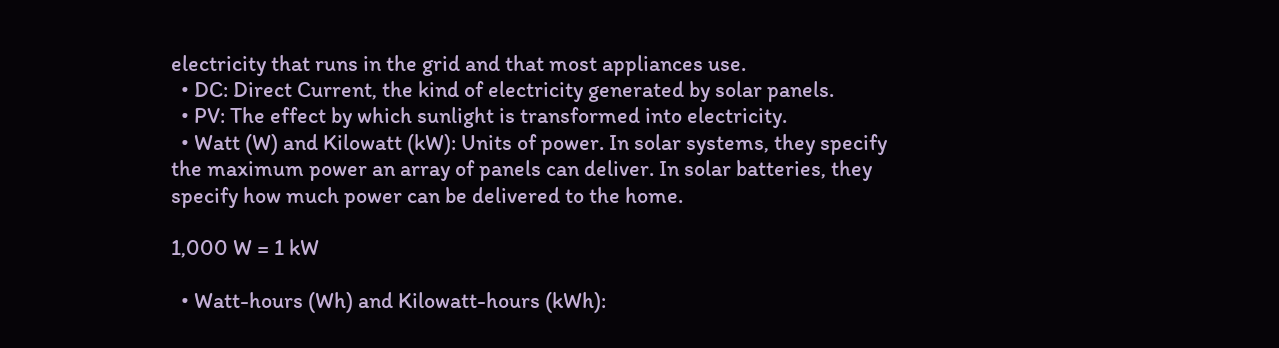electricity that runs in the grid and that most appliances use.
  • DC: Direct Current, the kind of electricity generated by solar panels.
  • PV: The effect by which sunlight is transformed into electricity.
  • Watt (W) and Kilowatt (kW): Units of power. In solar systems, they specify the maximum power an array of panels can deliver. In solar batteries, they specify how much power can be delivered to the home.

1,000 W = 1 kW

  • Watt-hours (Wh) and Kilowatt-hours (kWh):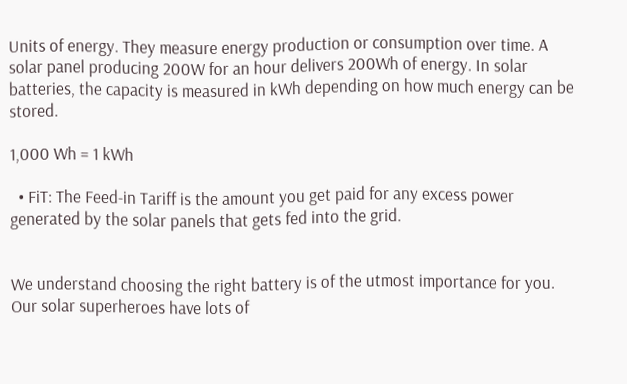Units of energy. They measure energy production or consumption over time. A solar panel producing 200W for an hour delivers 200Wh of energy. In solar batteries, the capacity is measured in kWh depending on how much energy can be stored.

1,000 Wh = 1 kWh

  • FiT: The Feed-in Tariff is the amount you get paid for any excess power generated by the solar panels that gets fed into the grid.


We understand choosing the right battery is of the utmost importance for you. Our solar superheroes have lots of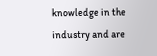knowledge in the industry and are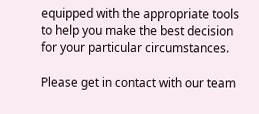equipped with the appropriate tools to help you make the best decision for your particular circumstances.

Please get in contact with our team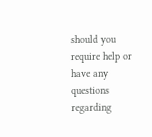should you require help or have any questions regarding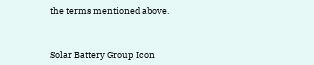the terms mentioned above.



Solar Battery Group Icon